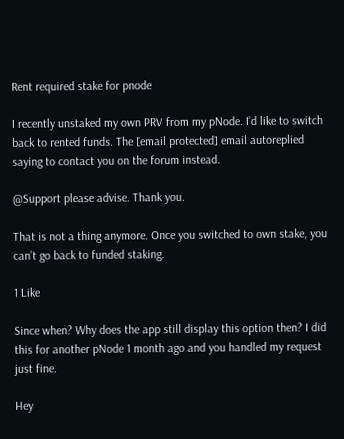Rent required stake for pnode

I recently unstaked my own PRV from my pNode. I’d like to switch back to rented funds. The [email protected] email autoreplied saying to contact you on the forum instead.

@Support please advise. Thank you.

That is not a thing anymore. Once you switched to own stake, you can’t go back to funded staking.

1 Like

Since when? Why does the app still display this option then? I did this for another pNode 1 month ago and you handled my request just fine.

Hey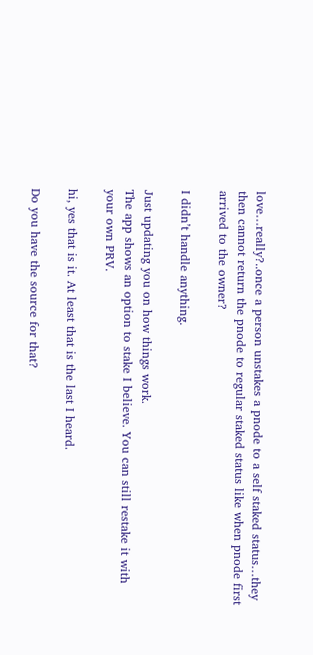love…really?..once a person unstakes a pnode to a self staked status…they then cannot return the pnode to regular staked status like when pnode first arrived to the owner?

I didn’t handle anything.

Just updating you on how things work.
The app shows an option to stake I believe. You can still restake it with your own PRV.

hi, yes that is it. At least that is the last I heard.

Do you have the source for that?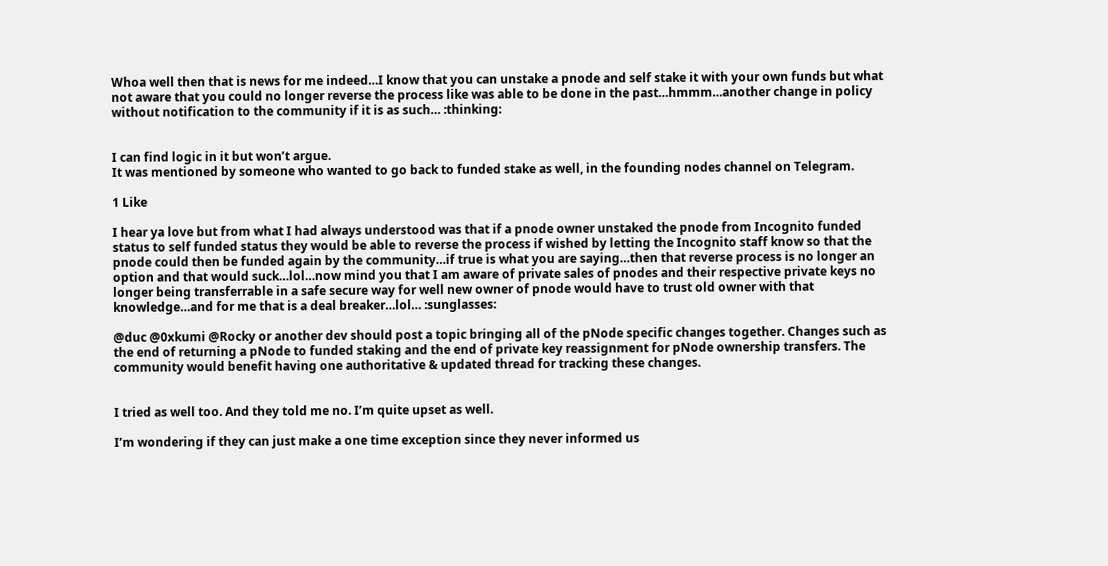Whoa well then that is news for me indeed…I know that you can unstake a pnode and self stake it with your own funds but what not aware that you could no longer reverse the process like was able to be done in the past…hmmm…another change in policy without notification to the community if it is as such… :thinking:


I can find logic in it but won’t argue.
It was mentioned by someone who wanted to go back to funded stake as well, in the founding nodes channel on Telegram.

1 Like

I hear ya love but from what I had always understood was that if a pnode owner unstaked the pnode from Incognito funded status to self funded status they would be able to reverse the process if wished by letting the Incognito staff know so that the pnode could then be funded again by the community…if true is what you are saying…then that reverse process is no longer an option and that would suck…lol…now mind you that I am aware of private sales of pnodes and their respective private keys no longer being transferrable in a safe secure way for well new owner of pnode would have to trust old owner with that knowledge…and for me that is a deal breaker…lol… :sunglasses:

@duc @0xkumi @Rocky or another dev should post a topic bringing all of the pNode specific changes together. Changes such as the end of returning a pNode to funded staking and the end of private key reassignment for pNode ownership transfers. The community would benefit having one authoritative & updated thread for tracking these changes.


I tried as well too. And they told me no. I’m quite upset as well.

I’m wondering if they can just make a one time exception since they never informed us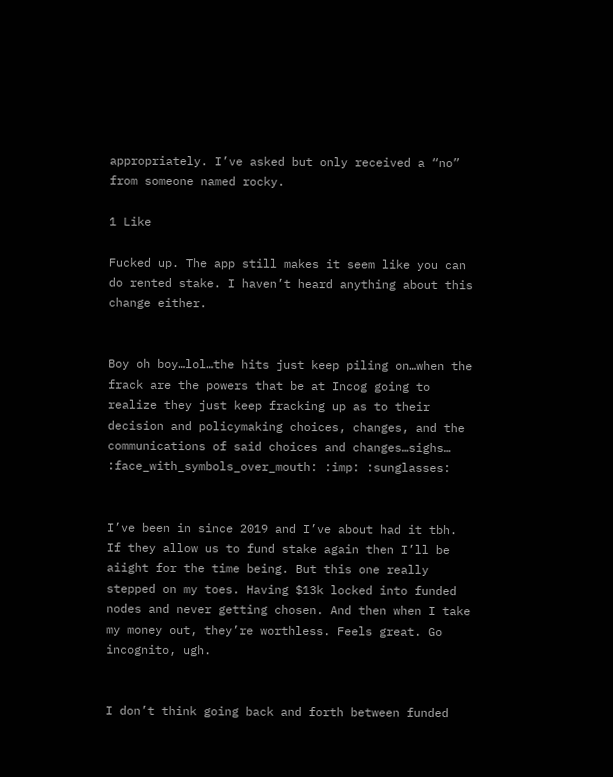appropriately. I’ve asked but only received a “no” from someone named rocky.

1 Like

Fucked up. The app still makes it seem like you can do rented stake. I haven’t heard anything about this change either.


Boy oh boy…lol…the hits just keep piling on…when the frack are the powers that be at Incog going to realize they just keep fracking up as to their decision and policymaking choices, changes, and the communications of said choices and changes…sighs… :face_with_symbols_over_mouth: :imp: :sunglasses:


I’ve been in since 2019 and I’ve about had it tbh. If they allow us to fund stake again then I’ll be aiight for the time being. But this one really stepped on my toes. Having $13k locked into funded nodes and never getting chosen. And then when I take my money out, they’re worthless. Feels great. Go incognito, ugh.


I don’t think going back and forth between funded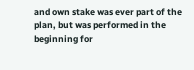and own stake was ever part of the plan, but was performed in the beginning for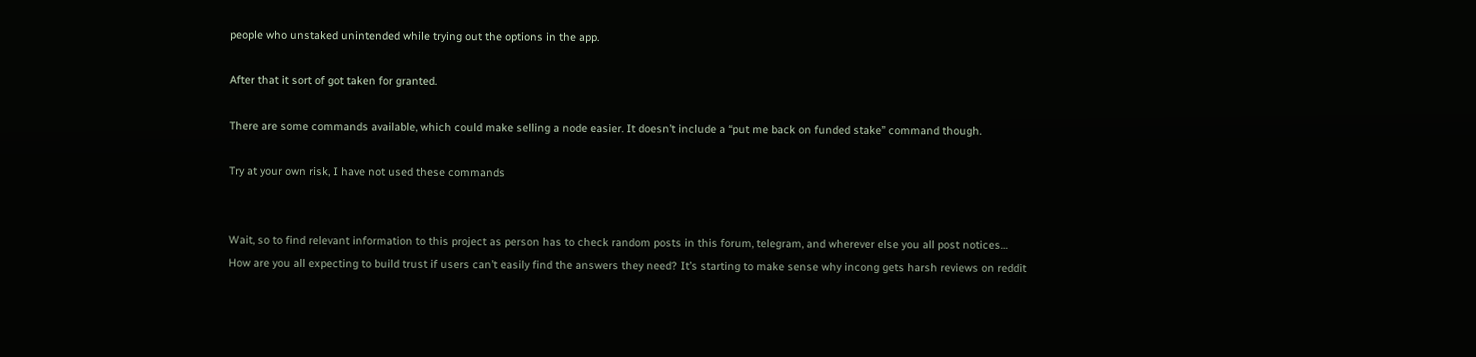people who unstaked unintended while trying out the options in the app.

After that it sort of got taken for granted.

There are some commands available, which could make selling a node easier. It doesn’t include a “put me back on funded stake” command though.

Try at your own risk, I have not used these commands


Wait, so to find relevant information to this project as person has to check random posts in this forum, telegram, and wherever else you all post notices… How are you all expecting to build trust if users can’t easily find the answers they need? It’s starting to make sense why incong gets harsh reviews on reddit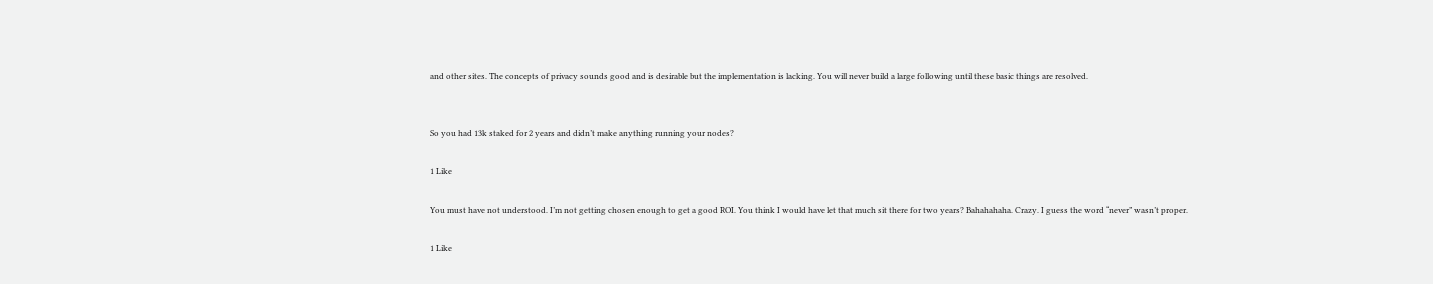and other sites. The concepts of privacy sounds good and is desirable but the implementation is lacking. You will never build a large following until these basic things are resolved.


So you had 13k staked for 2 years and didn’t make anything running your nodes?

1 Like

You must have not understood. I’m not getting chosen enough to get a good ROI. You think I would have let that much sit there for two years? Bahahahaha. Crazy. I guess the word “never” wasn’t proper.

1 Like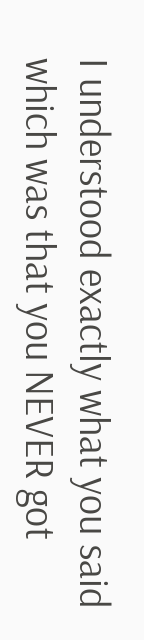I understood exactly what you said which was that you NEVER got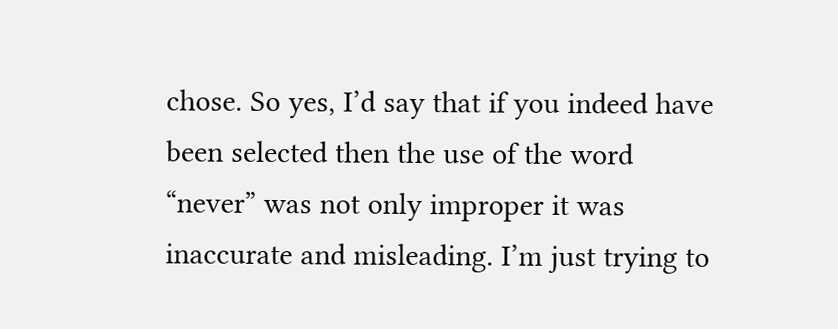chose. So yes, I’d say that if you indeed have been selected then the use of the word “never” was not only improper it was inaccurate and misleading. I’m just trying to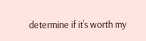determine if it’s worth my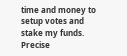time and money to setup votes and stake my funds. Precise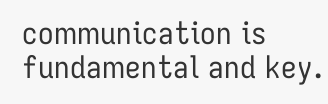communication is fundamental and key.